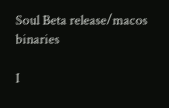Soul Beta release/macos binaries

I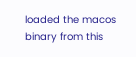loaded the macos binary from this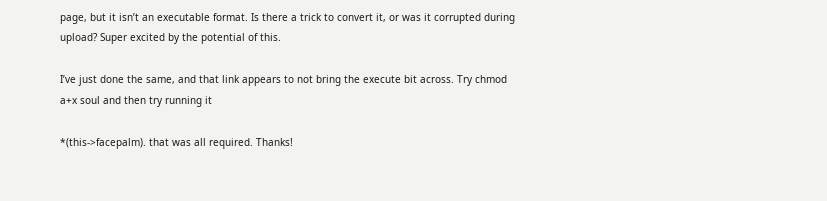page, but it isn’t an executable format. Is there a trick to convert it, or was it corrupted during upload? Super excited by the potential of this.

I’ve just done the same, and that link appears to not bring the execute bit across. Try chmod a+x soul and then try running it

*(this->facepalm). that was all required. Thanks!